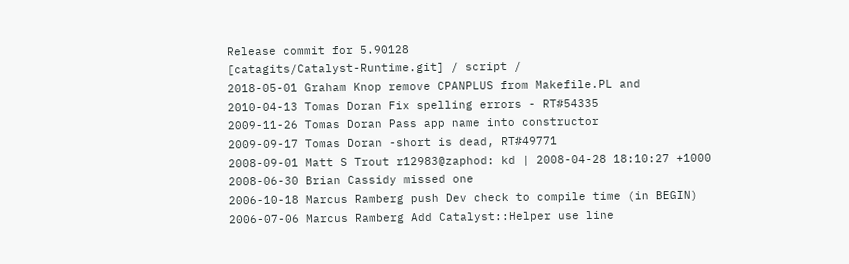Release commit for 5.90128
[catagits/Catalyst-Runtime.git] / script /
2018-05-01 Graham Knop remove CPANPLUS from Makefile.PL and
2010-04-13 Tomas Doran Fix spelling errors - RT#54335
2009-11-26 Tomas Doran Pass app name into constructor
2009-09-17 Tomas Doran -short is dead, RT#49771
2008-09-01 Matt S Trout r12983@zaphod: kd | 2008-04-28 18:10:27 +1000
2008-06-30 Brian Cassidy missed one
2006-10-18 Marcus Ramberg push Dev check to compile time (in BEGIN)
2006-07-06 Marcus Ramberg Add Catalyst::Helper use line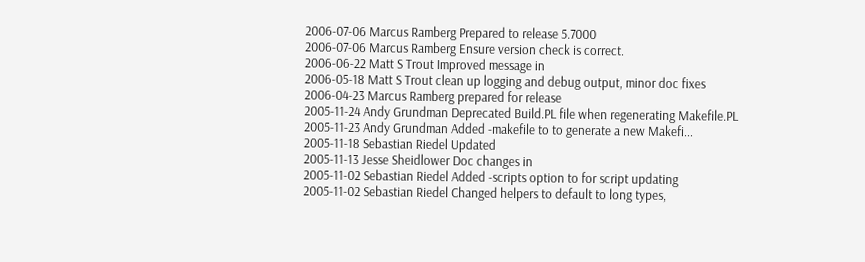2006-07-06 Marcus Ramberg Prepared to release 5.7000
2006-07-06 Marcus Ramberg Ensure version check is correct.
2006-06-22 Matt S Trout Improved message in
2006-05-18 Matt S Trout clean up logging and debug output, minor doc fixes
2006-04-23 Marcus Ramberg prepared for release
2005-11-24 Andy Grundman Deprecated Build.PL file when regenerating Makefile.PL
2005-11-23 Andy Grundman Added -makefile to to generate a new Makefi...
2005-11-18 Sebastian Riedel Updated
2005-11-13 Jesse Sheidlower Doc changes in
2005-11-02 Sebastian Riedel Added -scripts option to for script updating
2005-11-02 Sebastian Riedel Changed helpers to default to long types,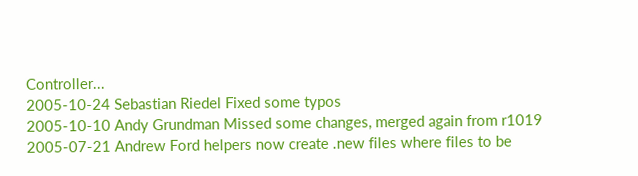Controller...
2005-10-24 Sebastian Riedel Fixed some typos
2005-10-10 Andy Grundman Missed some changes, merged again from r1019
2005-07-21 Andrew Ford helpers now create .new files where files to be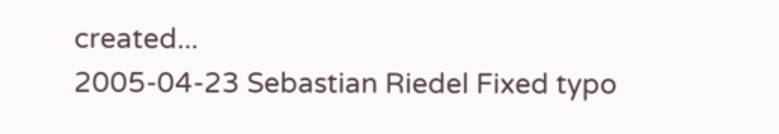created...
2005-04-23 Sebastian Riedel Fixed typo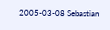2005-03-08 Sebastian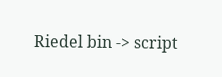Riedel bin -> script